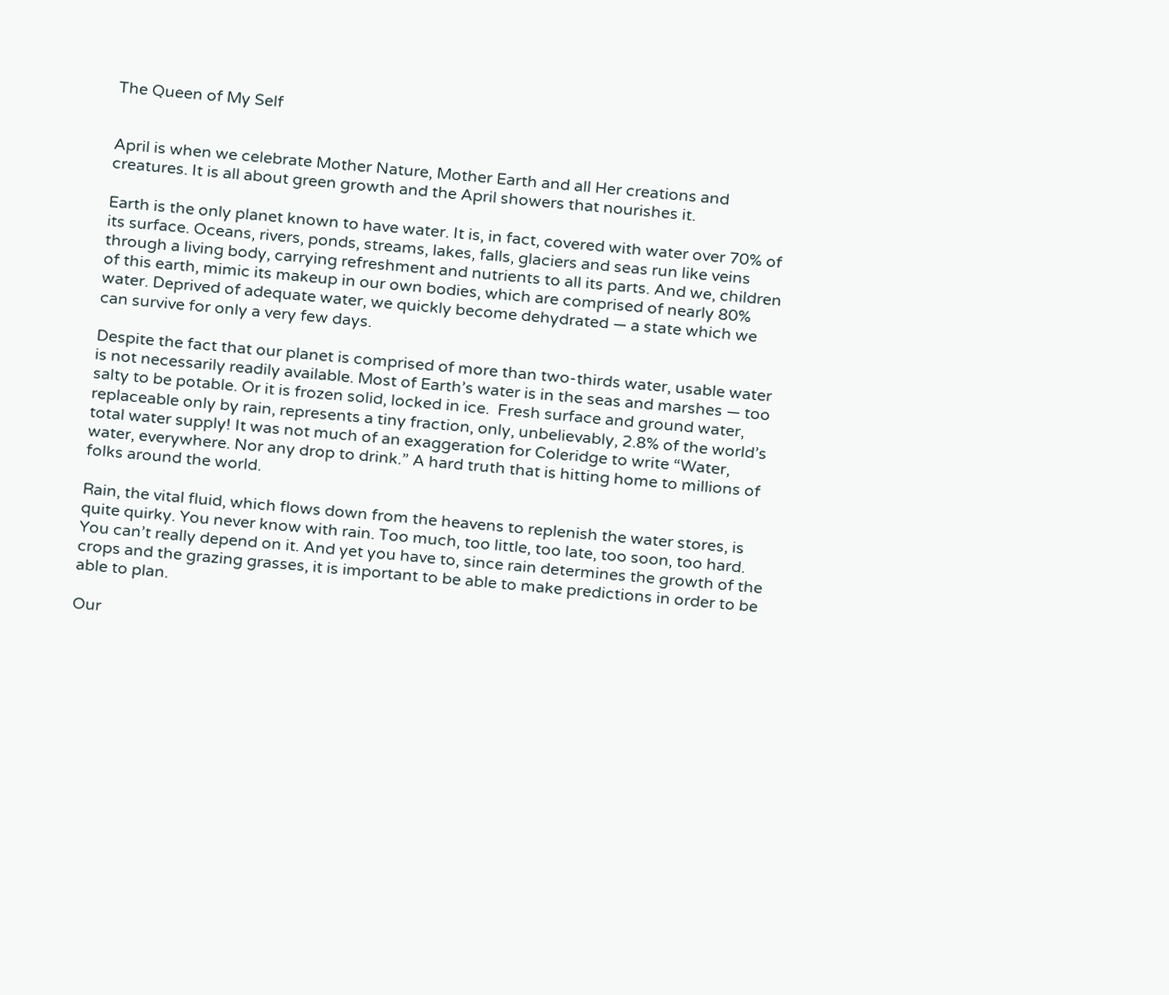The Queen of My Self


April is when we celebrate Mother Nature, Mother Earth and all Her creations and creatures. It is all about green growth and the April showers that nourishes it.

Earth is the only planet known to have water. It is, in fact, covered with water over 70% of its surface. Oceans, rivers, ponds, streams, lakes, falls, glaciers and seas run like veins through a living body, carrying refreshment and nutrients to all its parts. And we, children of this earth, mimic its makeup in our own bodies, which are comprised of nearly 80% water. Deprived of adequate water, we quickly become dehydrated — a state which we can survive for only a very few days.

Despite the fact that our planet is comprised of more than two-thirds water, usable water is not necessarily readily available. Most of Earth’s water is in the seas and marshes — too salty to be potable. Or it is frozen solid, locked in ice.  Fresh surface and ground water, replaceable only by rain, represents a tiny fraction, only, unbelievably, 2.8% of the world’s total water supply! It was not much of an exaggeration for Coleridge to write “Water, water, everywhere. Nor any drop to drink.” A hard truth that is hitting home to millions of folks around the world.

Rain, the vital fluid, which flows down from the heavens to replenish the water stores, is quite quirky. You never know with rain. Too much, too little, too late, too soon, too hard. You can’t really depend on it. And yet you have to, since rain determines the growth of the crops and the grazing grasses, it is important to be able to make predictions in order to be able to plan.

Our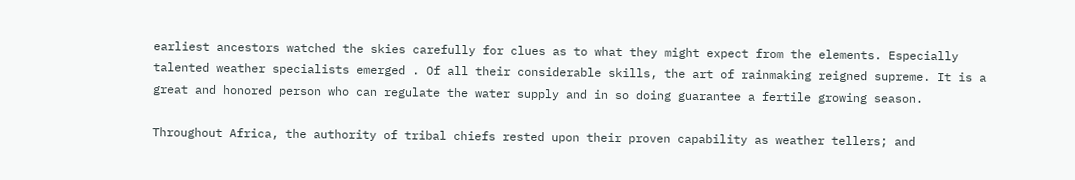earliest ancestors watched the skies carefully for clues as to what they might expect from the elements. Especially talented weather specialists emerged . Of all their considerable skills, the art of rainmaking reigned supreme. It is a great and honored person who can regulate the water supply and in so doing guarantee a fertile growing season.

Throughout Africa, the authority of tribal chiefs rested upon their proven capability as weather tellers; and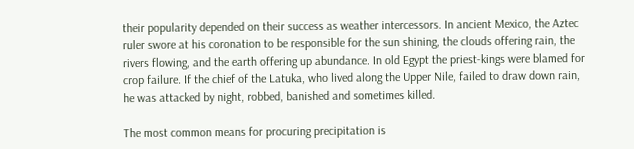their popularity depended on their success as weather intercessors. In ancient Mexico, the Aztec ruler swore at his coronation to be responsible for the sun shining, the clouds offering rain, the rivers flowing, and the earth offering up abundance. In old Egypt the priest-kings were blamed for crop failure. If the chief of the Latuka, who lived along the Upper Nile, failed to draw down rain, he was attacked by night, robbed, banished and sometimes killed.

The most common means for procuring precipitation is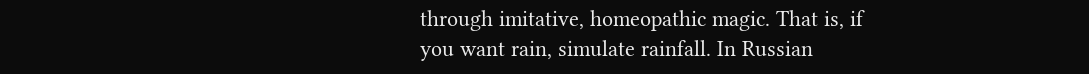through imitative, homeopathic magic. That is, if you want rain, simulate rainfall. In Russian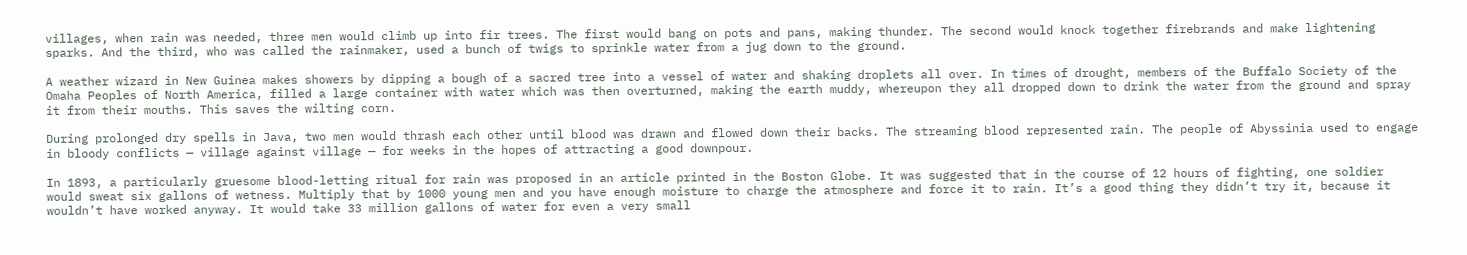villages, when rain was needed, three men would climb up into fir trees. The first would bang on pots and pans, making thunder. The second would knock together firebrands and make lightening sparks. And the third, who was called the rainmaker, used a bunch of twigs to sprinkle water from a jug down to the ground.

A weather wizard in New Guinea makes showers by dipping a bough of a sacred tree into a vessel of water and shaking droplets all over. In times of drought, members of the Buffalo Society of the Omaha Peoples of North America, filled a large container with water which was then overturned, making the earth muddy, whereupon they all dropped down to drink the water from the ground and spray it from their mouths. This saves the wilting corn.

During prolonged dry spells in Java, two men would thrash each other until blood was drawn and flowed down their backs. The streaming blood represented rain. The people of Abyssinia used to engage in bloody conflicts — village against village — for weeks in the hopes of attracting a good downpour.

In 1893, a particularly gruesome blood-letting ritual for rain was proposed in an article printed in the Boston Globe. It was suggested that in the course of 12 hours of fighting, one soldier would sweat six gallons of wetness. Multiply that by 1000 young men and you have enough moisture to charge the atmosphere and force it to rain. It’s a good thing they didn’t try it, because it wouldn’t have worked anyway. It would take 33 million gallons of water for even a very small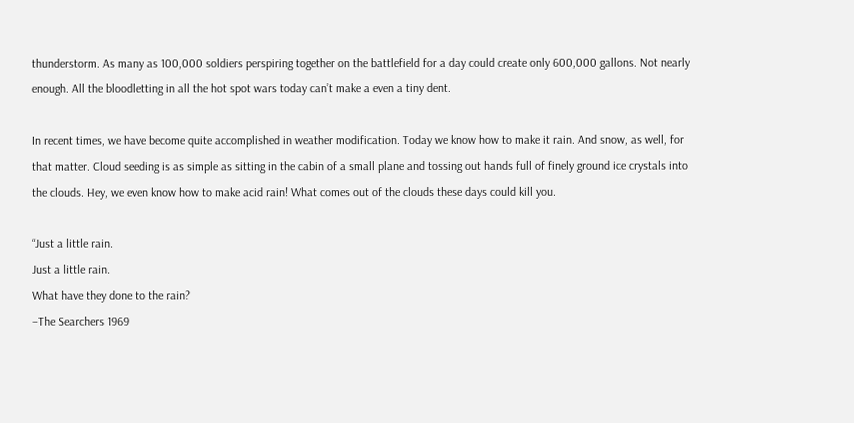thunderstorm. As many as 100,000 soldiers perspiring together on the battlefield for a day could create only 600,000 gallons. Not nearly enough. All the bloodletting in all the hot spot wars today can’t make a even a tiny dent.

In recent times, we have become quite accomplished in weather modification. Today we know how to make it rain. And snow, as well, for that matter. Cloud seeding is as simple as sitting in the cabin of a small plane and tossing out hands full of finely ground ice crystals into the clouds. Hey, we even know how to make acid rain! What comes out of the clouds these days could kill you.

“Just a little rain.
Just a little rain.
What have they done to the rain?
–The Searchers 1969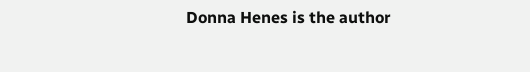Donna Henes is the author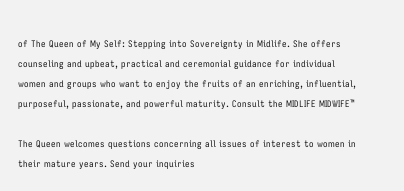of The Queen of My Self: Stepping into Sovereignty in Midlife. She offers counseling and upbeat, practical and ceremonial guidance for individual women and groups who want to enjoy the fruits of an enriching, influential, purposeful, passionate, and powerful maturity. Consult the MIDLIFE MIDWIFE™

The Queen welcomes questions concerning all issues of interest to women in their mature years. Send your inquiries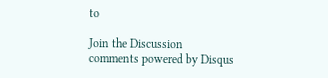to

Join the Discussion
comments powered by Disqus